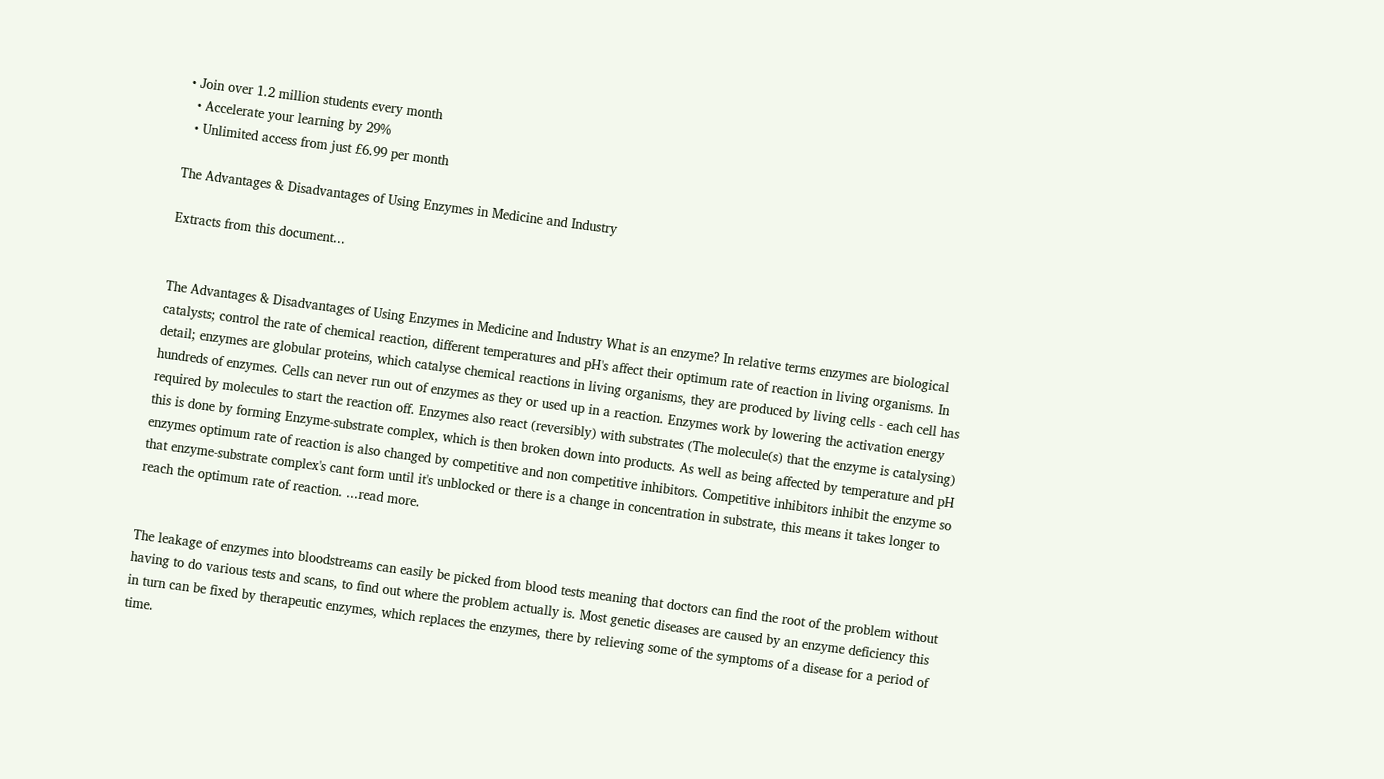• Join over 1.2 million students every month
  • Accelerate your learning by 29%
  • Unlimited access from just £6.99 per month

The Advantages & Disadvantages of Using Enzymes in Medicine and Industry

Extracts from this document...


The Advantages & Disadvantages of Using Enzymes in Medicine and Industry What is an enzyme? In relative terms enzymes are biological catalysts; control the rate of chemical reaction, different temperatures and pH's affect their optimum rate of reaction in living organisms. In detail; enzymes are globular proteins, which catalyse chemical reactions in living organisms, they are produced by living cells - each cell has hundreds of enzymes. Cells can never run out of enzymes as they or used up in a reaction. Enzymes work by lowering the activation energy required by molecules to start the reaction off. Enzymes also react (reversibly) with substrates (The molecule(s) that the enzyme is catalysing) this is done by forming Enzyme-substrate complex, which is then broken down into products. As well as being affected by temperature and pH enzymes optimum rate of reaction is also changed by competitive and non competitive inhibitors. Competitive inhibitors inhibit the enzyme so that enzyme-substrate complex's cant form until it's unblocked or there is a change in concentration in substrate, this means it takes longer to reach the optimum rate of reaction. ...read more.


The leakage of enzymes into bloodstreams can easily be picked from blood tests meaning that doctors can find the root of the problem without having to do various tests and scans, to find out where the problem actually is. Most genetic diseases are caused by an enzyme deficiency this in turn can be fixed by therapeutic enzymes, which replaces the enzymes, there by relieving some of the symptoms of a disease for a period of time.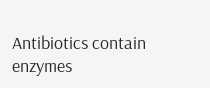Antibiotics contain enzymes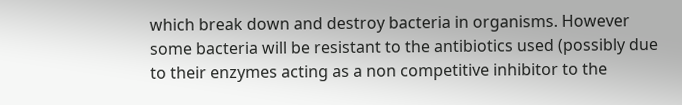which break down and destroy bacteria in organisms. However some bacteria will be resistant to the antibiotics used (possibly due to their enzymes acting as a non competitive inhibitor to the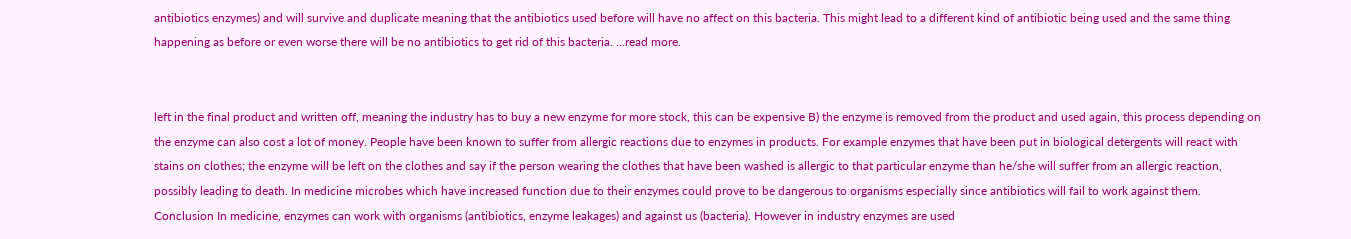antibiotics enzymes) and will survive and duplicate meaning that the antibiotics used before will have no affect on this bacteria. This might lead to a different kind of antibiotic being used and the same thing happening as before or even worse there will be no antibiotics to get rid of this bacteria. ...read more.


left in the final product and written off, meaning the industry has to buy a new enzyme for more stock, this can be expensive B) the enzyme is removed from the product and used again, this process depending on the enzyme can also cost a lot of money. People have been known to suffer from allergic reactions due to enzymes in products. For example enzymes that have been put in biological detergents will react with stains on clothes; the enzyme will be left on the clothes and say if the person wearing the clothes that have been washed is allergic to that particular enzyme than he/she will suffer from an allergic reaction, possibly leading to death. In medicine microbes which have increased function due to their enzymes could prove to be dangerous to organisms especially since antibiotics will fail to work against them. Conclusion In medicine, enzymes can work with organisms (antibiotics, enzyme leakages) and against us (bacteria). However in industry enzymes are used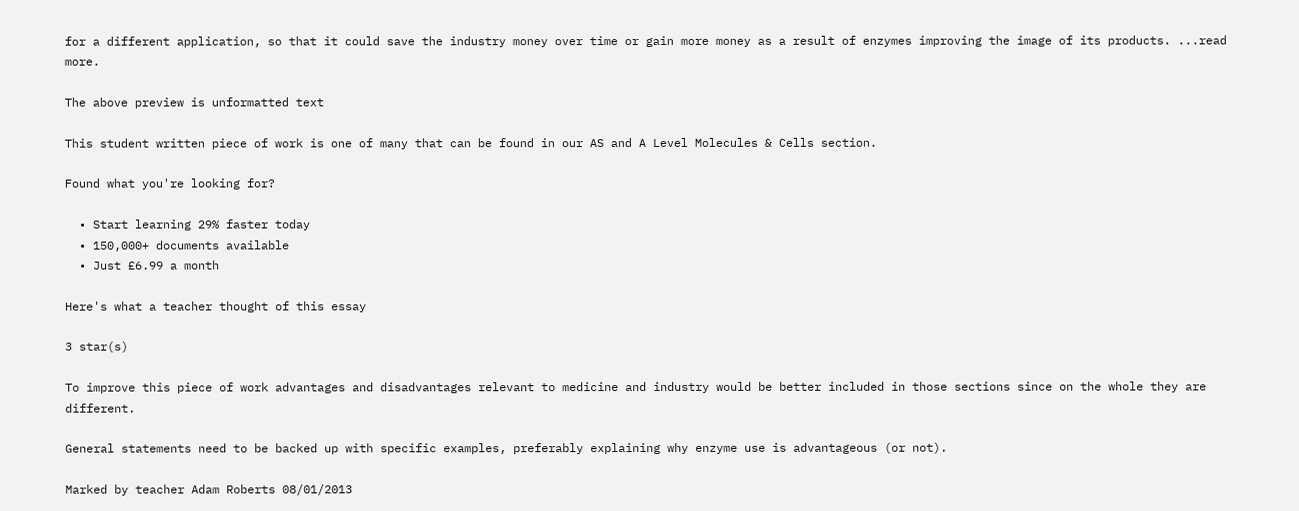for a different application, so that it could save the industry money over time or gain more money as a result of enzymes improving the image of its products. ...read more.

The above preview is unformatted text

This student written piece of work is one of many that can be found in our AS and A Level Molecules & Cells section.

Found what you're looking for?

  • Start learning 29% faster today
  • 150,000+ documents available
  • Just £6.99 a month

Here's what a teacher thought of this essay

3 star(s)

To improve this piece of work advantages and disadvantages relevant to medicine and industry would be better included in those sections since on the whole they are different.

General statements need to be backed up with specific examples, preferably explaining why enzyme use is advantageous (or not).

Marked by teacher Adam Roberts 08/01/2013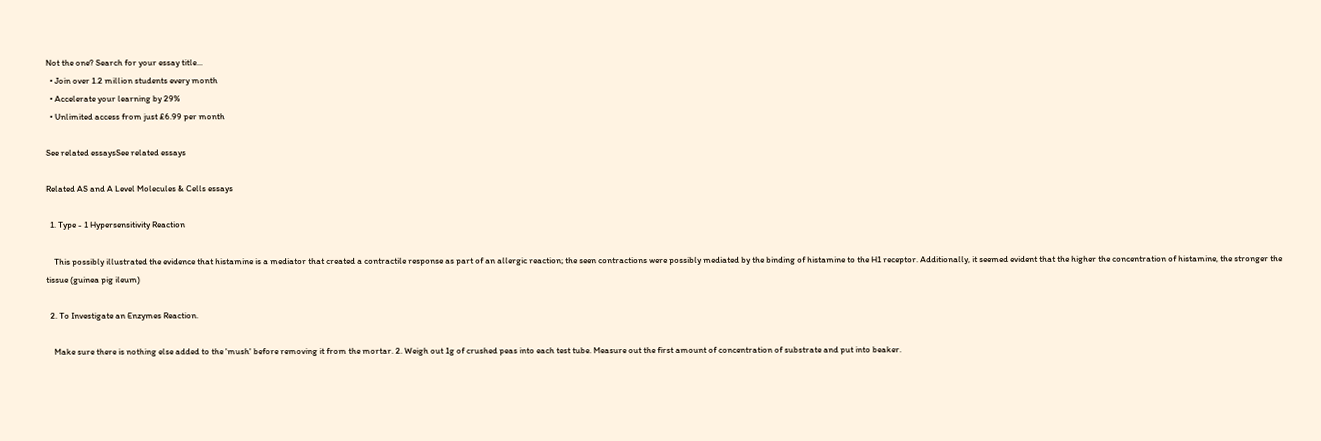Not the one? Search for your essay title...
  • Join over 1.2 million students every month
  • Accelerate your learning by 29%
  • Unlimited access from just £6.99 per month

See related essaysSee related essays

Related AS and A Level Molecules & Cells essays

  1. Type - 1 Hypersensitivity Reaction

    This possibly illustrated the evidence that histamine is a mediator that created a contractile response as part of an allergic reaction; the seen contractions were possibly mediated by the binding of histamine to the H1 receptor. Additionally, it seemed evident that the higher the concentration of histamine, the stronger the tissue (guinea pig ileum)

  2. To Investigate an Enzymes Reaction.

    Make sure there is nothing else added to the 'mush' before removing it from the mortar. 2. Weigh out 1g of crushed peas into each test tube. Measure out the first amount of concentration of substrate and put into beaker.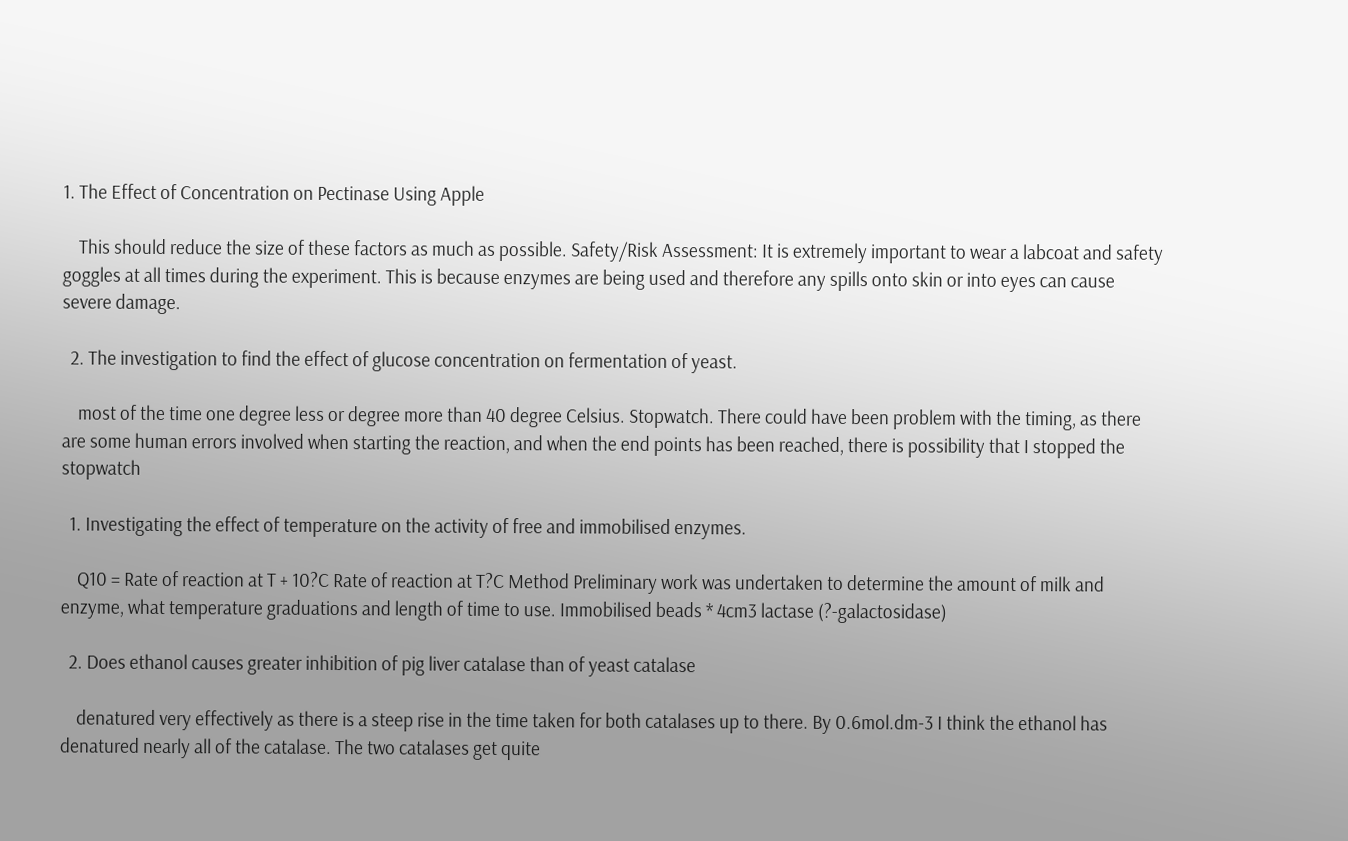1. The Effect of Concentration on Pectinase Using Apple

    This should reduce the size of these factors as much as possible. Safety/Risk Assessment: It is extremely important to wear a labcoat and safety goggles at all times during the experiment. This is because enzymes are being used and therefore any spills onto skin or into eyes can cause severe damage.

  2. The investigation to find the effect of glucose concentration on fermentation of yeast.

    most of the time one degree less or degree more than 40 degree Celsius. Stopwatch. There could have been problem with the timing, as there are some human errors involved when starting the reaction, and when the end points has been reached, there is possibility that I stopped the stopwatch

  1. Investigating the effect of temperature on the activity of free and immobilised enzymes.

    Q10 = Rate of reaction at T + 10?C Rate of reaction at T?C Method Preliminary work was undertaken to determine the amount of milk and enzyme, what temperature graduations and length of time to use. Immobilised beads * 4cm3 lactase (?-galactosidase)

  2. Does ethanol causes greater inhibition of pig liver catalase than of yeast catalase

    denatured very effectively as there is a steep rise in the time taken for both catalases up to there. By 0.6mol.dm-3 I think the ethanol has denatured nearly all of the catalase. The two catalases get quite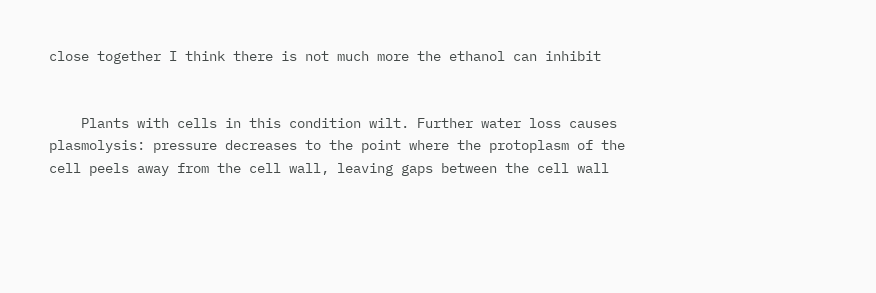close together I think there is not much more the ethanol can inhibit


    Plants with cells in this condition wilt. Further water loss causes plasmolysis: pressure decreases to the point where the protoplasm of the cell peels away from the cell wall, leaving gaps between the cell wall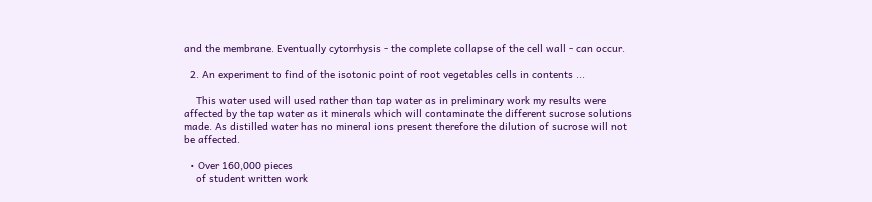and the membrane. Eventually cytorrhysis - the complete collapse of the cell wall - can occur.

  2. An experiment to find of the isotonic point of root vegetables cells in contents ...

    This water used will used rather than tap water as in preliminary work my results were affected by the tap water as it minerals which will contaminate the different sucrose solutions made. As distilled water has no mineral ions present therefore the dilution of sucrose will not be affected.

  • Over 160,000 pieces
    of student written work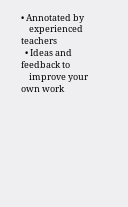• Annotated by
    experienced teachers
  • Ideas and feedback to
    improve your own work